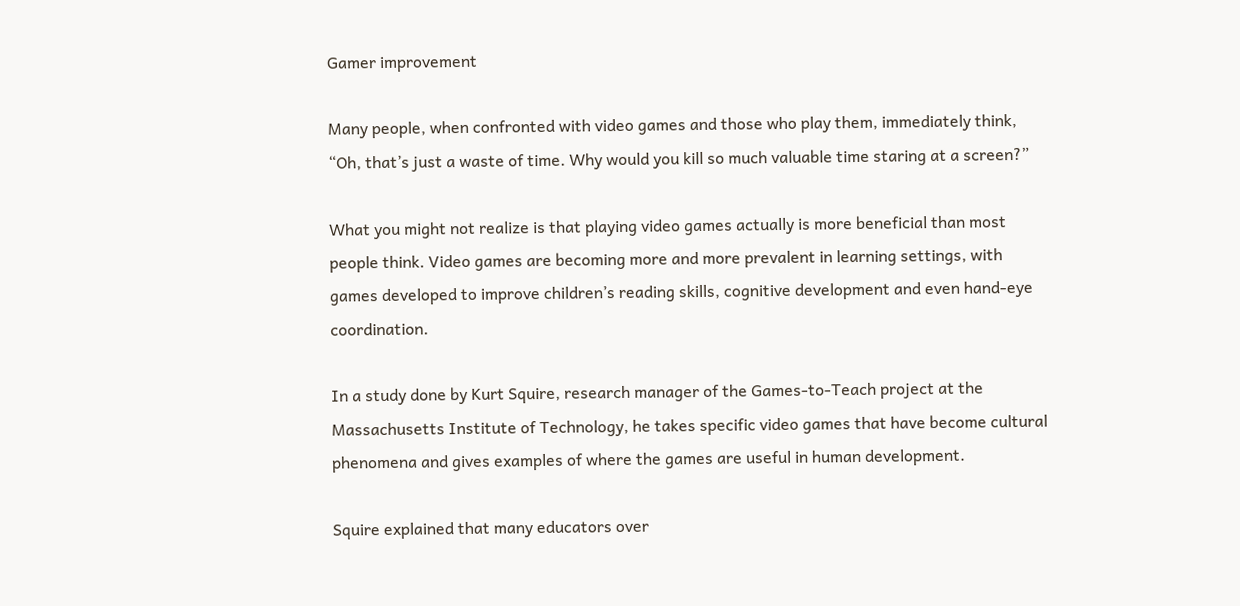Gamer improvement

Many people, when confronted with video games and those who play them, immediately think, “Oh, that’s just a waste of time. Why would you kill so much valuable time staring at a screen?”

What you might not realize is that playing video games actually is more beneficial than most people think. Video games are becoming more and more prevalent in learning settings, with games developed to improve children’s reading skills, cognitive development and even hand-eye coordination.

In a study done by Kurt Squire, research manager of the Games-to-Teach project at the Massachusetts Institute of Technology, he takes specific video games that have become cultural phenomena and gives examples of where the games are useful in human development.

Squire explained that many educators over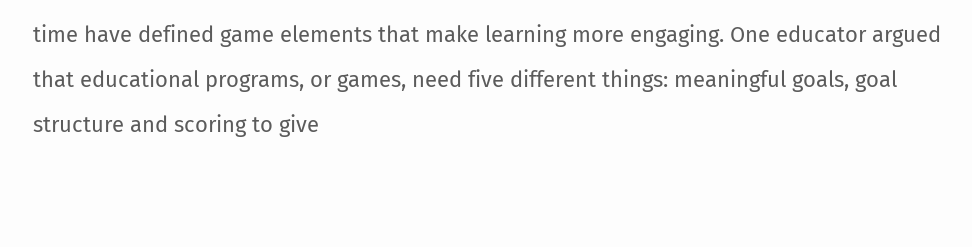time have defined game elements that make learning more engaging. One educator argued that educational programs, or games, need five different things: meaningful goals, goal structure and scoring to give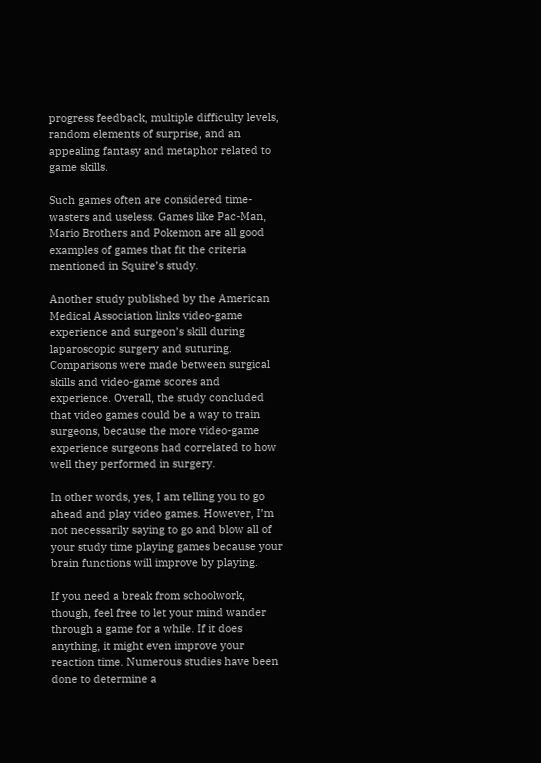progress feedback, multiple difficulty levels, random elements of surprise, and an appealing fantasy and metaphor related to game skills.

Such games often are considered time-wasters and useless. Games like Pac-Man, Mario Brothers and Pokemon are all good examples of games that fit the criteria mentioned in Squire’s study.

Another study published by the American Medical Association links video-game experience and surgeon’s skill during laparoscopic surgery and suturing. Comparisons were made between surgical skills and video-game scores and experience. Overall, the study concluded that video games could be a way to train surgeons, because the more video-game experience surgeons had correlated to how well they performed in surgery.

In other words, yes, I am telling you to go ahead and play video games. However, I’m not necessarily saying to go and blow all of your study time playing games because your brain functions will improve by playing.

If you need a break from schoolwork, though, feel free to let your mind wander through a game for a while. If it does anything, it might even improve your reaction time. Numerous studies have been done to determine a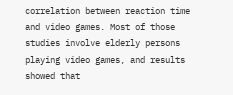correlation between reaction time and video games. Most of those studies involve elderly persons playing video games, and results showed that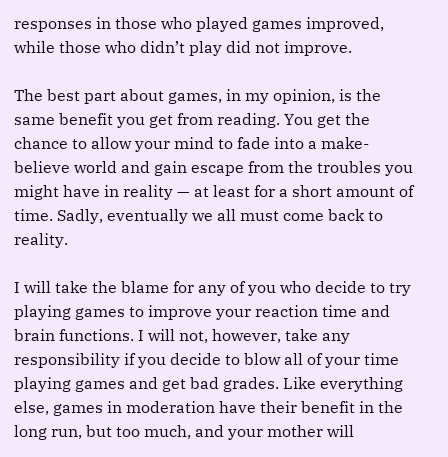responses in those who played games improved, while those who didn’t play did not improve.

The best part about games, in my opinion, is the same benefit you get from reading. You get the chance to allow your mind to fade into a make-believe world and gain escape from the troubles you might have in reality — at least for a short amount of time. Sadly, eventually we all must come back to reality.

I will take the blame for any of you who decide to try playing games to improve your reaction time and brain functions. I will not, however, take any responsibility if you decide to blow all of your time playing games and get bad grades. Like everything else, games in moderation have their benefit in the long run, but too much, and your mother will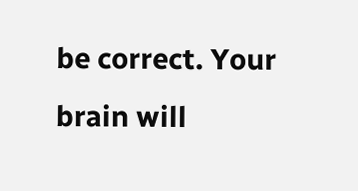be correct. Your brain will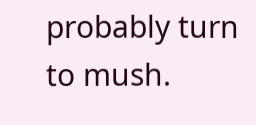probably turn to mush.